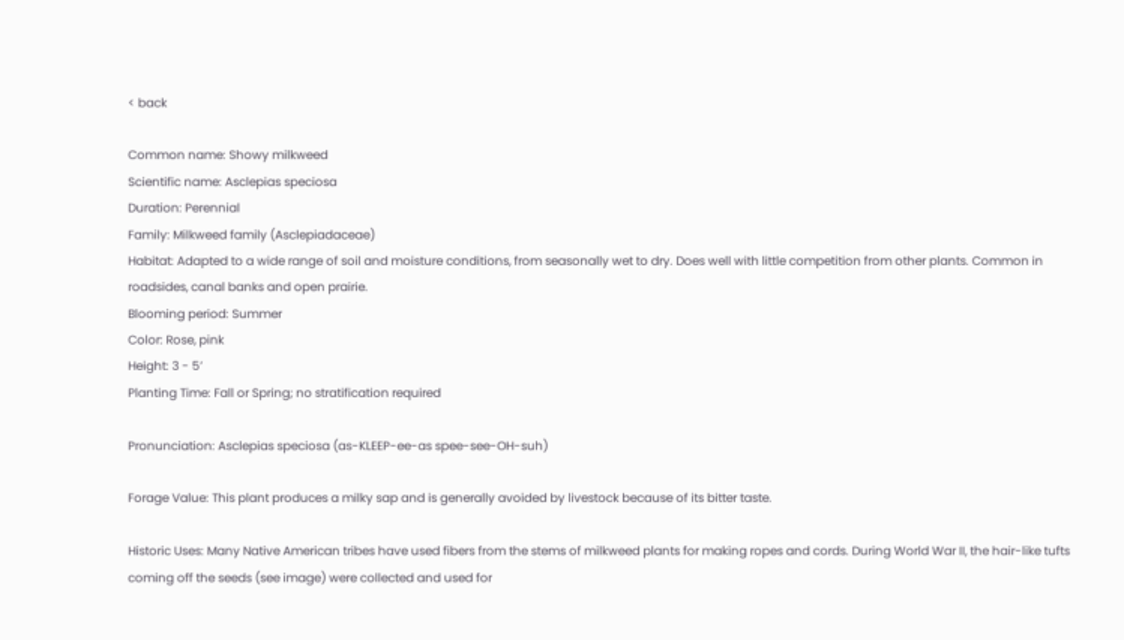< back

Common name: Showy milkweed
Scientific name: Asclepias speciosa
Duration: Perennial
Family: Milkweed family (Asclepiadaceae)
Habitat: Adapted to a wide range of soil and moisture conditions, from seasonally wet to dry. Does well with little competition from other plants. Common in roadsides, canal banks and open prairie.
Blooming period: Summer
Color: Rose, pink
Height: 3 - 5’
Planting Time: Fall or Spring; no stratification required

Pronunciation: Asclepias speciosa (as-KLEEP-ee-as spee-see-OH-suh)

Forage Value: This plant produces a milky sap and is generally avoided by livestock because of its bitter taste.

Historic Uses: Many Native American tribes have used fibers from the stems of milkweed plants for making ropes and cords. During World War II, the hair-like tufts coming off the seeds (see image) were collected and used for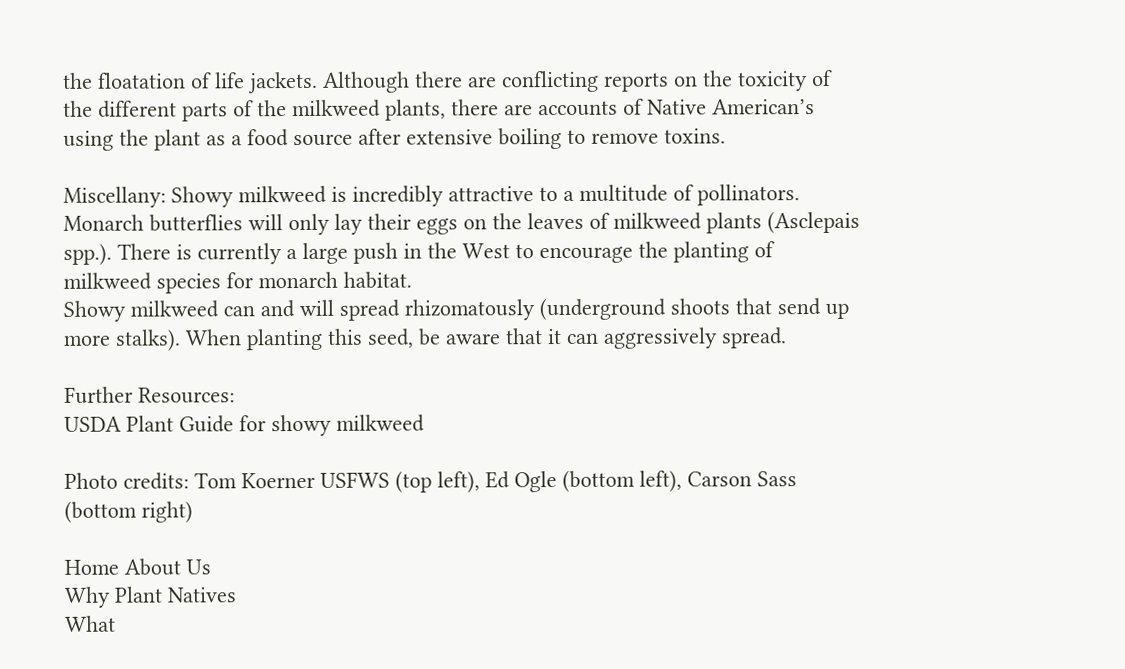the floatation of life jackets. Although there are conflicting reports on the toxicity of the different parts of the milkweed plants, there are accounts of Native American’s using the plant as a food source after extensive boiling to remove toxins.

Miscellany: Showy milkweed is incredibly attractive to a multitude of pollinators. Monarch butterflies will only lay their eggs on the leaves of milkweed plants (Asclepais spp.). There is currently a large push in the West to encourage the planting of milkweed species for monarch habitat.
Showy milkweed can and will spread rhizomatously (underground shoots that send up more stalks). When planting this seed, be aware that it can aggressively spread.

Further Resources:
USDA Plant Guide for showy milkweed

Photo credits: Tom Koerner USFWS (top left), Ed Ogle (bottom left), Carson Sass (bottom right)

Home About Us
Why Plant Natives
What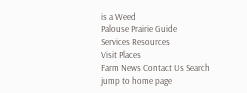is a Weed
Palouse Prairie Guide
Services Resources
Visit Places
Farm News Contact Us Search
jump to home page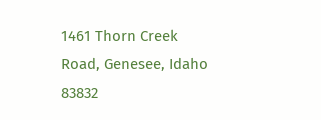1461 Thorn Creek Road, Genesee, Idaho 83832